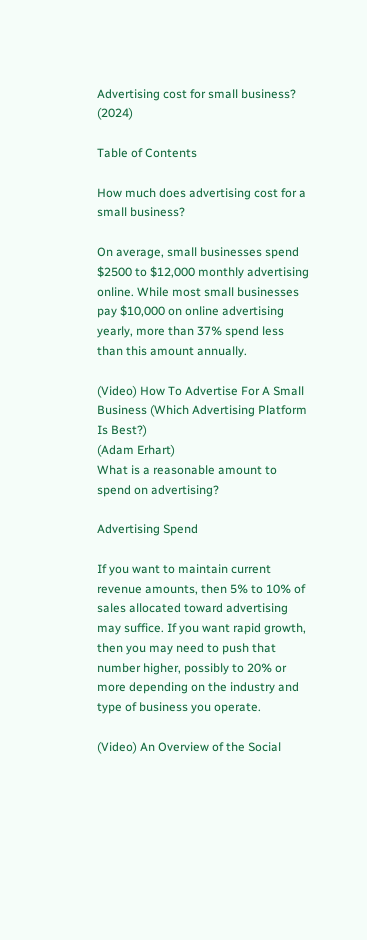Advertising cost for small business? (2024)

Table of Contents

How much does advertising cost for a small business?

On average, small businesses spend $2500 to $12,000 monthly advertising online. While most small businesses pay $10,000 on online advertising yearly, more than 37% spend less than this amount annually.

(Video) How To Advertise For A Small Business (Which Advertising Platform Is Best?)
(Adam Erhart)
What is a reasonable amount to spend on advertising?

Advertising Spend

If you want to maintain current revenue amounts, then 5% to 10% of sales allocated toward advertising may suffice. If you want rapid growth, then you may need to push that number higher, possibly to 20% or more depending on the industry and type of business you operate.

(Video) An Overview of the Social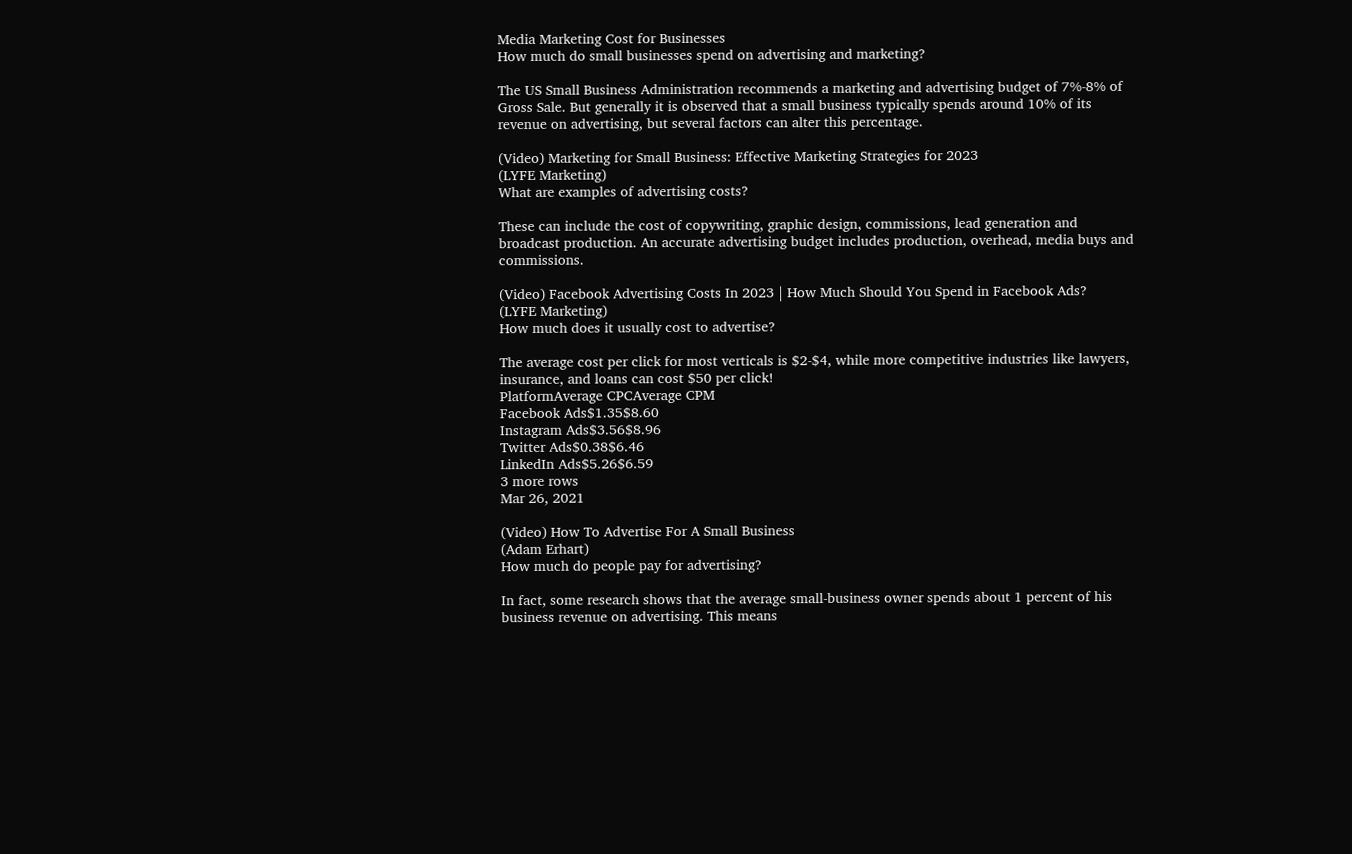Media Marketing Cost for Businesses
How much do small businesses spend on advertising and marketing?

The US Small Business Administration recommends a marketing and advertising budget of 7%-8% of Gross Sale. But generally it is observed that a small business typically spends around 10% of its revenue on advertising, but several factors can alter this percentage.

(Video) Marketing for Small Business: Effective Marketing Strategies for 2023
(LYFE Marketing)
What are examples of advertising costs?

These can include the cost of copywriting, graphic design, commissions, lead generation and broadcast production. An accurate advertising budget includes production, overhead, media buys and commissions.

(Video) Facebook Advertising Costs In 2023 | How Much Should You Spend in Facebook Ads?
(LYFE Marketing)
How much does it usually cost to advertise?

The average cost per click for most verticals is $2-$4, while more competitive industries like lawyers, insurance, and loans can cost $50 per click!
PlatformAverage CPCAverage CPM
Facebook Ads$1.35$8.60
Instagram Ads$3.56$8.96
Twitter Ads$0.38$6.46
LinkedIn Ads$5.26$6.59
3 more rows
Mar 26, 2021

(Video) How To Advertise For A Small Business
(Adam Erhart)
How much do people pay for advertising?

In fact, some research shows that the average small-business owner spends about 1 percent of his business revenue on advertising. This means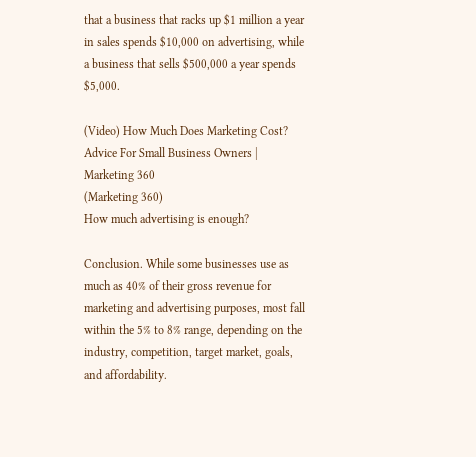that a business that racks up $1 million a year in sales spends $10,000 on advertising, while a business that sells $500,000 a year spends $5,000.

(Video) How Much Does Marketing Cost? Advice For Small Business Owners | Marketing 360
(Marketing 360)
How much advertising is enough?

Conclusion. While some businesses use as much as 40% of their gross revenue for marketing and advertising purposes, most fall within the 5% to 8% range, depending on the industry, competition, target market, goals, and affordability.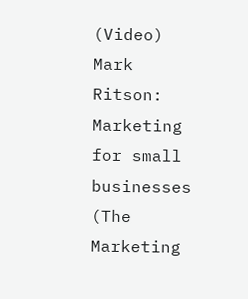(Video) Mark Ritson: Marketing for small businesses
(The Marketing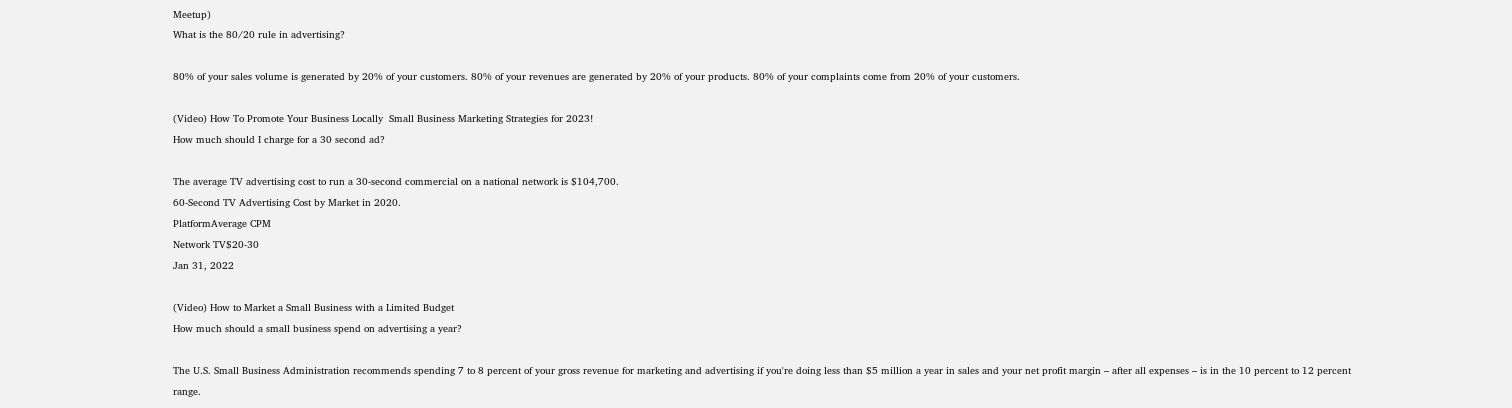Meetup)
What is the 80/20 rule in advertising?

80% of your sales volume is generated by 20% of your customers. 80% of your revenues are generated by 20% of your products. 80% of your complaints come from 20% of your customers.

(Video) How To Promote Your Business Locally  Small Business Marketing Strategies for 2023!
How much should I charge for a 30 second ad?

The average TV advertising cost to run a 30-second commercial on a national network is $104,700.
60-Second TV Advertising Cost by Market in 2020.
PlatformAverage CPM
Network TV$20-30
Jan 31, 2022

(Video) How to Market a Small Business with a Limited Budget
How much should a small business spend on advertising a year?

The U.S. Small Business Administration recommends spending 7 to 8 percent of your gross revenue for marketing and advertising if you're doing less than $5 million a year in sales and your net profit margin – after all expenses – is in the 10 percent to 12 percent range.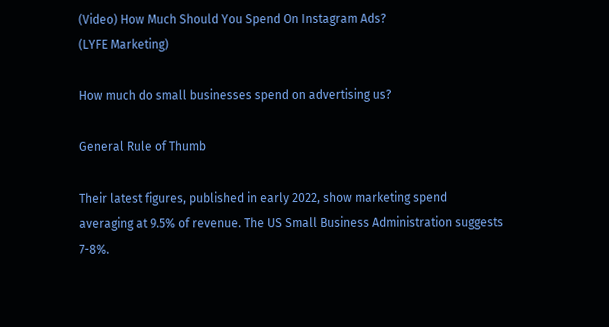(Video) How Much Should You Spend On Instagram Ads?
(LYFE Marketing)

How much do small businesses spend on advertising us?

General Rule of Thumb

Their latest figures, published in early 2022, show marketing spend averaging at 9.5% of revenue. The US Small Business Administration suggests 7-8%.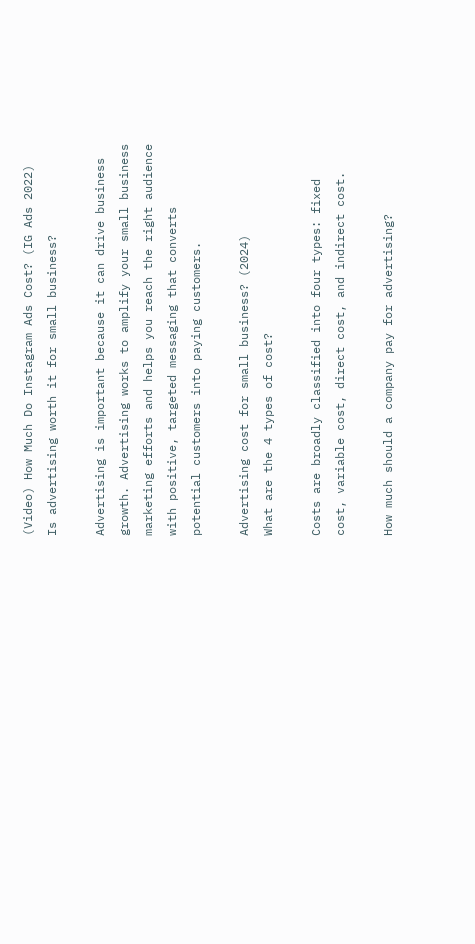(Video) How Much Do Instagram Ads Cost? (IG Ads 2022)
Is advertising worth it for small business?

Advertising is important because it can drive business growth. Advertising works to amplify your small business marketing efforts and helps you reach the right audience with positive, targeted messaging that converts potential customers into paying customers.

Advertising cost for small business? (2024)
What are the 4 types of cost?

Costs are broadly classified into four types: fixed cost, variable cost, direct cost, and indirect cost.

How much should a company pay for advertising?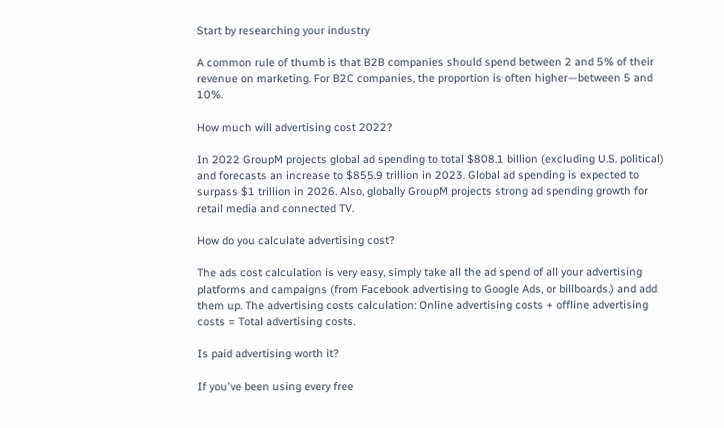Start by researching your industry

A common rule of thumb is that B2B companies should spend between 2 and 5% of their revenue on marketing. For B2C companies, the proportion is often higher—between 5 and 10%.

How much will advertising cost 2022?

In 2022 GroupM projects global ad spending to total $808.1 billion (excluding U.S. political) and forecasts an increase to $855.9 trillion in 2023. Global ad spending is expected to surpass $1 trillion in 2026. Also, globally GroupM projects strong ad spending growth for retail media and connected TV.

How do you calculate advertising cost?

The ads cost calculation is very easy, simply take all the ad spend of all your advertising platforms and campaigns (from Facebook advertising to Google Ads, or billboards.) and add them up. The advertising costs calculation: Online advertising costs + offline advertising costs = Total advertising costs.

Is paid advertising worth it?

If you've been using every free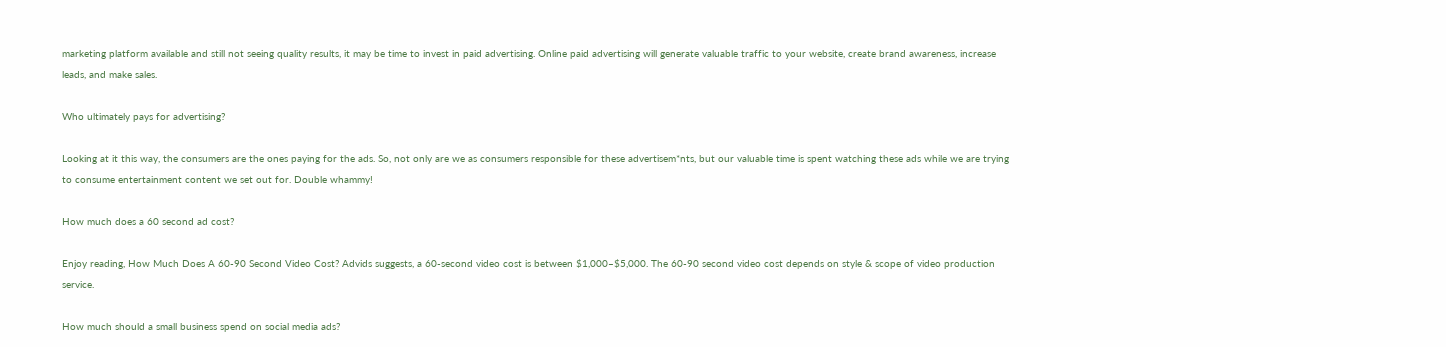marketing platform available and still not seeing quality results, it may be time to invest in paid advertising. Online paid advertising will generate valuable traffic to your website, create brand awareness, increase leads, and make sales.

Who ultimately pays for advertising?

Looking at it this way, the consumers are the ones paying for the ads. So, not only are we as consumers responsible for these advertisem*nts, but our valuable time is spent watching these ads while we are trying to consume entertainment content we set out for. Double whammy!

How much does a 60 second ad cost?

Enjoy reading, How Much Does A 60-90 Second Video Cost? Advids suggests, a 60-second video cost is between $1,000–$5,000. The 60-90 second video cost depends on style & scope of video production service.

How much should a small business spend on social media ads?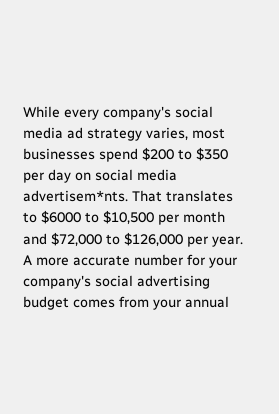While every company's social media ad strategy varies, most businesses spend $200 to $350 per day on social media advertisem*nts. That translates to $6000 to $10,500 per month and $72,000 to $126,000 per year. A more accurate number for your company's social advertising budget comes from your annual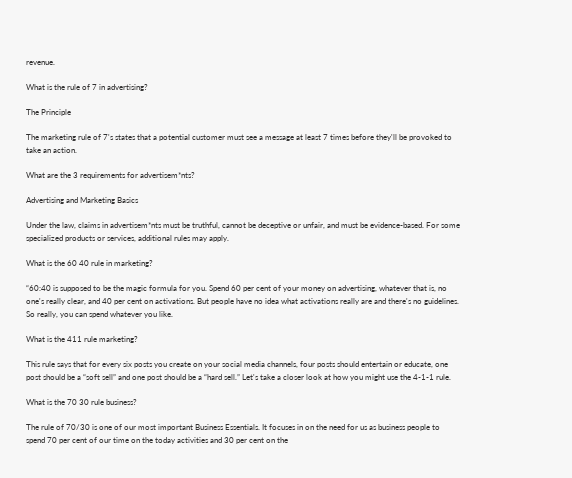revenue.

What is the rule of 7 in advertising?

The Principle

The marketing rule of 7's states that a potential customer must see a message at least 7 times before they'll be provoked to take an action.

What are the 3 requirements for advertisem*nts?

Advertising and Marketing Basics

Under the law, claims in advertisem*nts must be truthful, cannot be deceptive or unfair, and must be evidence-based. For some specialized products or services, additional rules may apply.

What is the 60 40 rule in marketing?

“60:40 is supposed to be the magic formula for you. Spend 60 per cent of your money on advertising, whatever that is, no one's really clear, and 40 per cent on activations. But people have no idea what activations really are and there's no guidelines. So really, you can spend whatever you like.

What is the 411 rule marketing?

This rule says that for every six posts you create on your social media channels, four posts should entertain or educate, one post should be a “soft sell” and one post should be a “hard sell.” Let's take a closer look at how you might use the 4-1-1 rule.

What is the 70 30 rule business?

The rule of 70/30 is one of our most important Business Essentials. It focuses in on the need for us as business people to spend 70 per cent of our time on the today activities and 30 per cent on the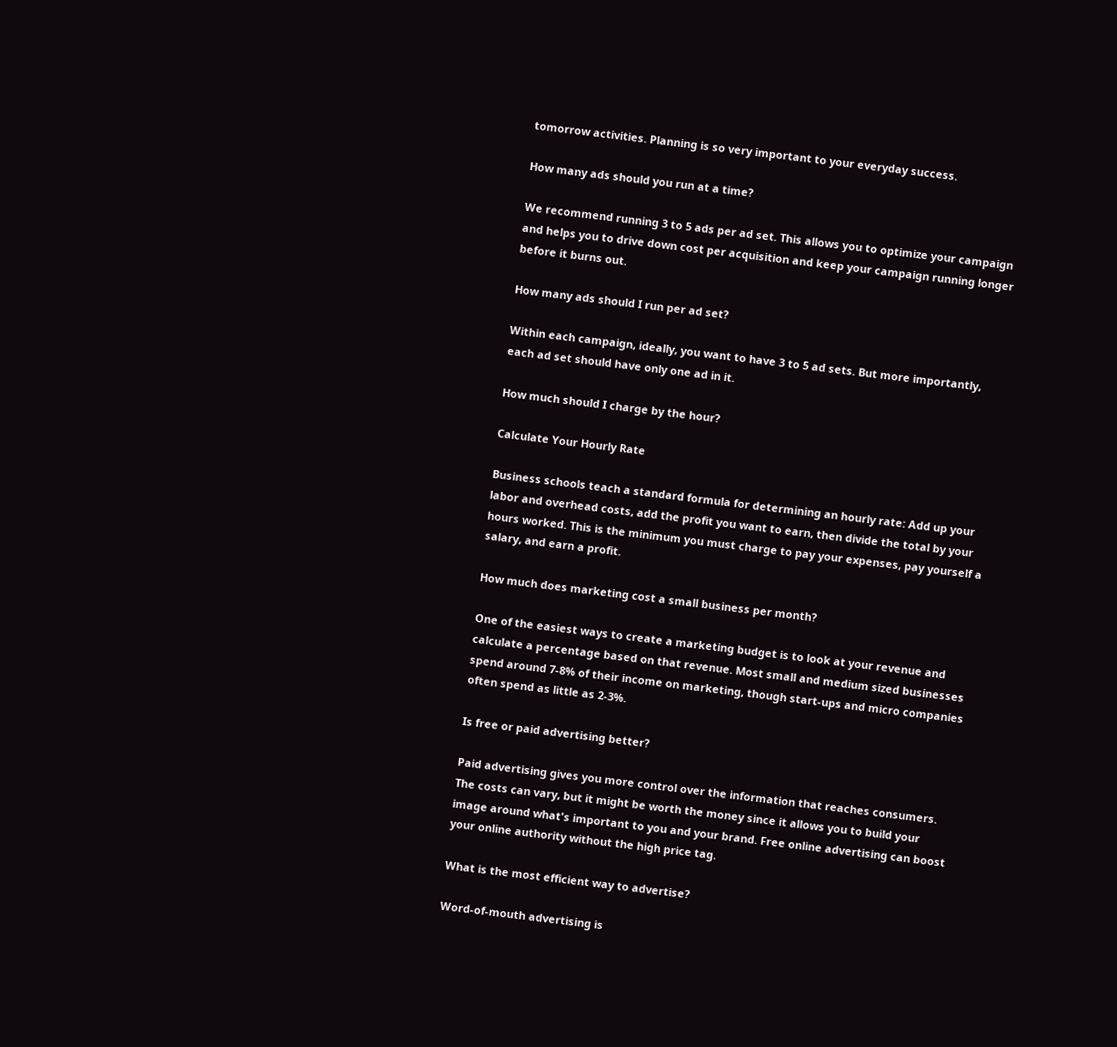tomorrow activities. Planning is so very important to your everyday success.

How many ads should you run at a time?

We recommend running 3 to 5 ads per ad set. This allows you to optimize your campaign and helps you to drive down cost per acquisition and keep your campaign running longer before it burns out.

How many ads should I run per ad set?

Within each campaign, ideally, you want to have 3 to 5 ad sets. But more importantly, each ad set should have only one ad in it.

How much should I charge by the hour?

Calculate Your Hourly Rate

Business schools teach a standard formula for determining an hourly rate: Add up your labor and overhead costs, add the profit you want to earn, then divide the total by your hours worked. This is the minimum you must charge to pay your expenses, pay yourself a salary, and earn a profit.

How much does marketing cost a small business per month?

One of the easiest ways to create a marketing budget is to look at your revenue and calculate a percentage based on that revenue. Most small and medium sized businesses spend around 7-8% of their income on marketing, though start-ups and micro companies often spend as little as 2-3%.

Is free or paid advertising better?

Paid advertising gives you more control over the information that reaches consumers. The costs can vary, but it might be worth the money since it allows you to build your image around what's important to you and your brand. Free online advertising can boost your online authority without the high price tag.

What is the most efficient way to advertise?

Word-of-mouth advertising is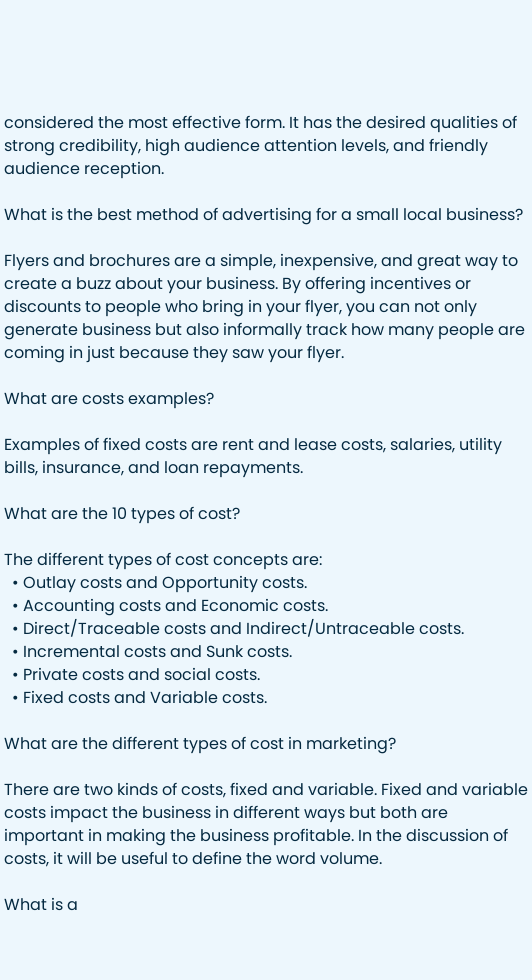considered the most effective form. It has the desired qualities of strong credibility, high audience attention levels, and friendly audience reception.

What is the best method of advertising for a small local business?

Flyers and brochures are a simple, inexpensive, and great way to create a buzz about your business. By offering incentives or discounts to people who bring in your flyer, you can not only generate business but also informally track how many people are coming in just because they saw your flyer.

What are costs examples?

Examples of fixed costs are rent and lease costs, salaries, utility bills, insurance, and loan repayments.

What are the 10 types of cost?

The different types of cost concepts are:
  • Outlay costs and Opportunity costs.
  • Accounting costs and Economic costs.
  • Direct/Traceable costs and Indirect/Untraceable costs.
  • Incremental costs and Sunk costs.
  • Private costs and social costs.
  • Fixed costs and Variable costs.

What are the different types of cost in marketing?

There are two kinds of costs, fixed and variable. Fixed and variable costs impact the business in different ways but both are important in making the business profitable. In the discussion of costs, it will be useful to define the word volume.

What is a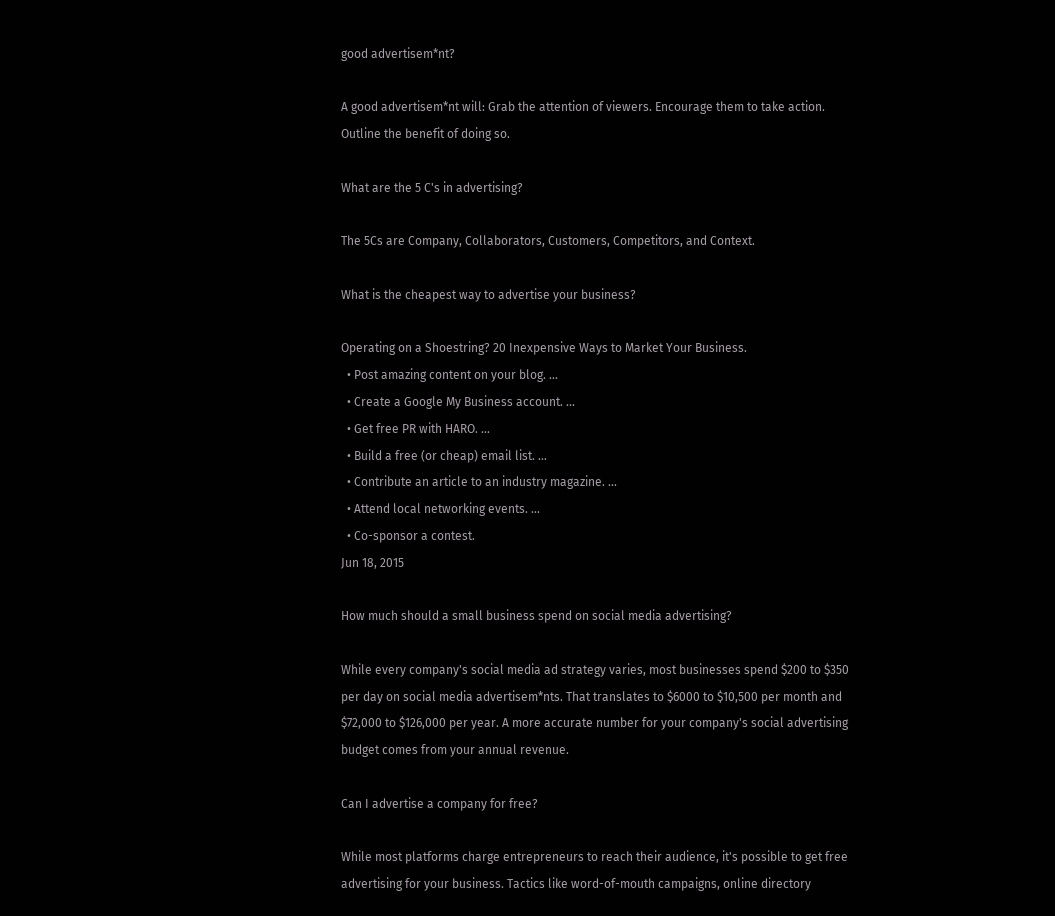good advertisem*nt?

A good advertisem*nt will: Grab the attention of viewers. Encourage them to take action. Outline the benefit of doing so.

What are the 5 C's in advertising?

The 5Cs are Company, Collaborators, Customers, Competitors, and Context.

What is the cheapest way to advertise your business?

Operating on a Shoestring? 20 Inexpensive Ways to Market Your Business.
  • Post amazing content on your blog. ...
  • Create a Google My Business account. ...
  • Get free PR with HARO. ...
  • Build a free (or cheap) email list. ...
  • Contribute an article to an industry magazine. ...
  • Attend local networking events. ...
  • Co-sponsor a contest.
Jun 18, 2015

How much should a small business spend on social media advertising?

While every company's social media ad strategy varies, most businesses spend $200 to $350 per day on social media advertisem*nts. That translates to $6000 to $10,500 per month and $72,000 to $126,000 per year. A more accurate number for your company's social advertising budget comes from your annual revenue.

Can I advertise a company for free?

While most platforms charge entrepreneurs to reach their audience, it's possible to get free advertising for your business. Tactics like word-of-mouth campaigns, online directory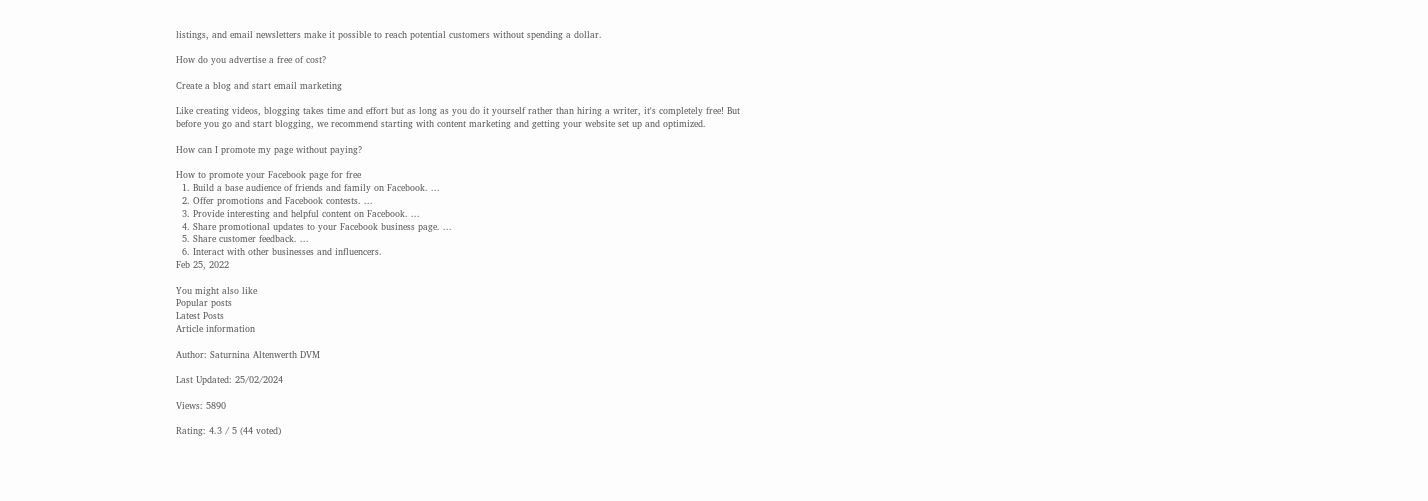listings, and email newsletters make it possible to reach potential customers without spending a dollar.

How do you advertise a free of cost?

Create a blog and start email marketing

Like creating videos, blogging takes time and effort but as long as you do it yourself rather than hiring a writer, it's completely free! But before you go and start blogging, we recommend starting with content marketing and getting your website set up and optimized.

How can I promote my page without paying?

How to promote your Facebook page for free
  1. Build a base audience of friends and family on Facebook. ...
  2. Offer promotions and Facebook contests. ...
  3. Provide interesting and helpful content on Facebook. ...
  4. Share promotional updates to your Facebook business page. ...
  5. Share customer feedback. ...
  6. Interact with other businesses and influencers.
Feb 25, 2022

You might also like
Popular posts
Latest Posts
Article information

Author: Saturnina Altenwerth DVM

Last Updated: 25/02/2024

Views: 5890

Rating: 4.3 / 5 (44 voted)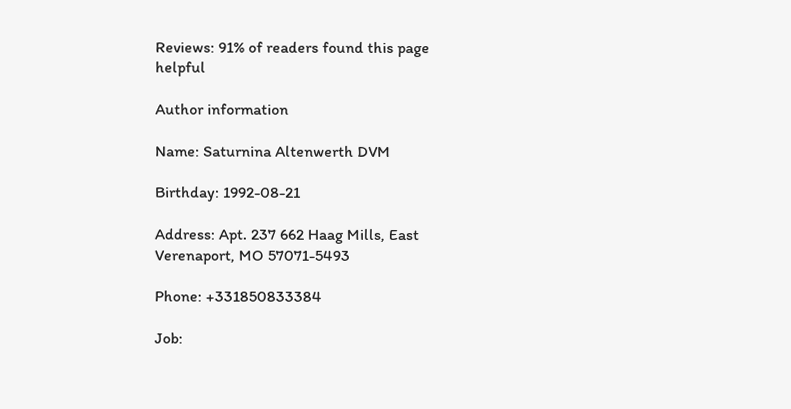Reviews: 91% of readers found this page helpful

Author information

Name: Saturnina Altenwerth DVM

Birthday: 1992-08-21

Address: Apt. 237 662 Haag Mills, East Verenaport, MO 57071-5493

Phone: +331850833384

Job: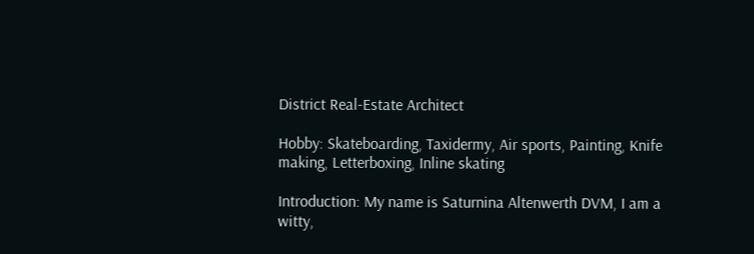District Real-Estate Architect

Hobby: Skateboarding, Taxidermy, Air sports, Painting, Knife making, Letterboxing, Inline skating

Introduction: My name is Saturnina Altenwerth DVM, I am a witty,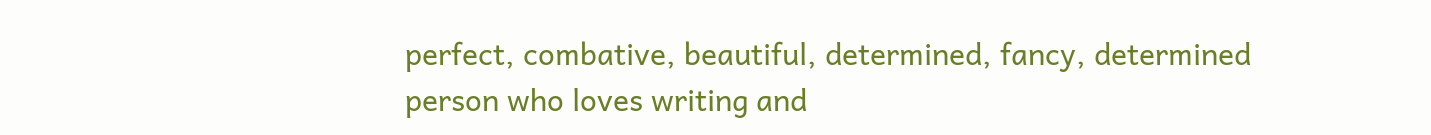perfect, combative, beautiful, determined, fancy, determined person who loves writing and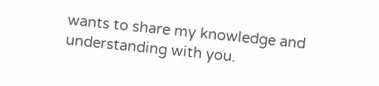wants to share my knowledge and understanding with you.